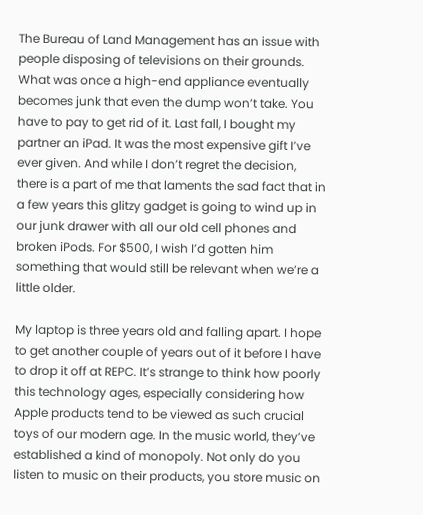The Bureau of Land Management has an issue with people disposing of televisions on their grounds. What was once a high-end appliance eventually becomes junk that even the dump won’t take. You have to pay to get rid of it. Last fall, I bought my partner an iPad. It was the most expensive gift I’ve ever given. And while I don’t regret the decision, there is a part of me that laments the sad fact that in a few years this glitzy gadget is going to wind up in our junk drawer with all our old cell phones and broken iPods. For $500, I wish I’d gotten him something that would still be relevant when we’re a little older.

My laptop is three years old and falling apart. I hope to get another couple of years out of it before I have to drop it off at REPC. It’s strange to think how poorly this technology ages, especially considering how Apple products tend to be viewed as such crucial toys of our modern age. In the music world, they’ve established a kind of monopoly. Not only do you listen to music on their products, you store music on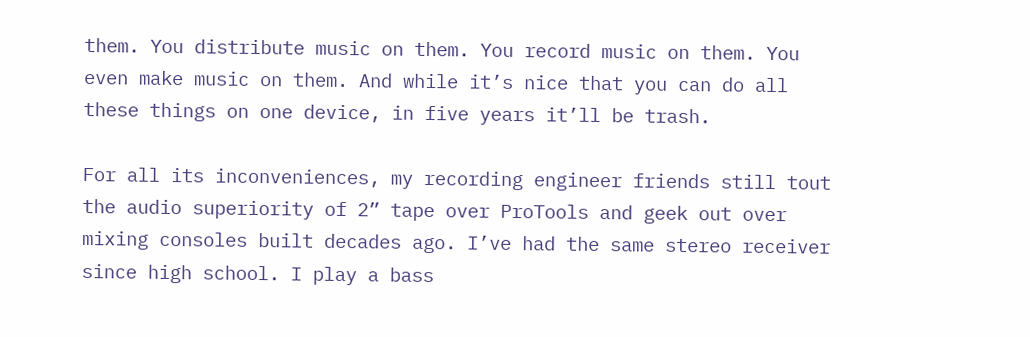them. You distribute music on them. You record music on them. You even make music on them. And while it’s nice that you can do all these things on one device, in five years it’ll be trash.

For all its inconveniences, my recording engineer friends still tout the audio superiority of 2” tape over ProTools and geek out over mixing consoles built decades ago. I’ve had the same stereo receiver since high school. I play a bass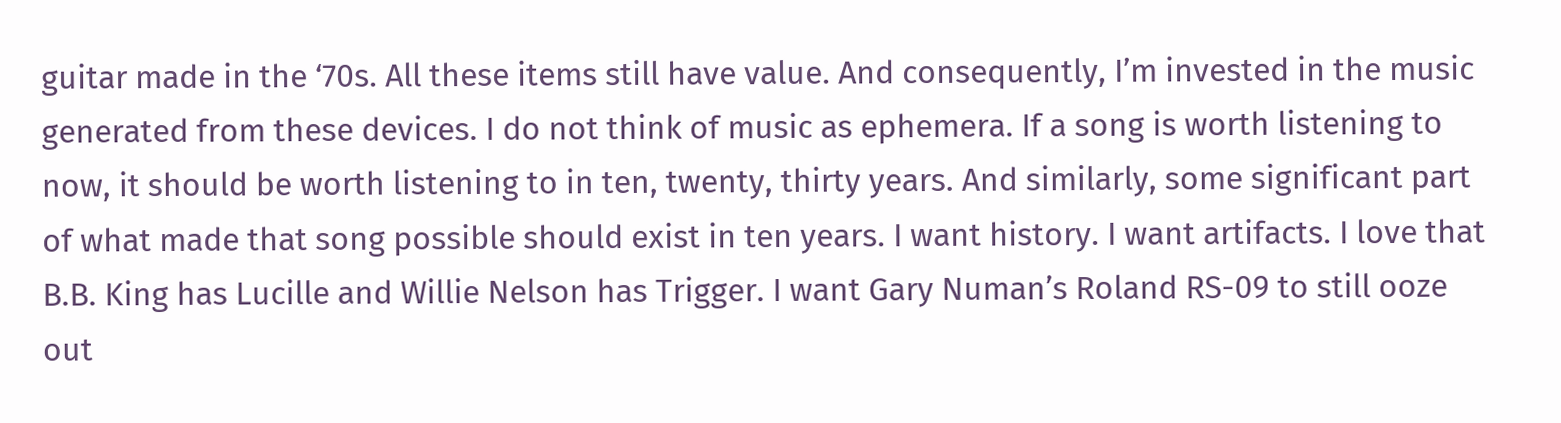guitar made in the ‘70s. All these items still have value. And consequently, I’m invested in the music generated from these devices. I do not think of music as ephemera. If a song is worth listening to now, it should be worth listening to in ten, twenty, thirty years. And similarly, some significant part of what made that song possible should exist in ten years. I want history. I want artifacts. I love that B.B. King has Lucille and Willie Nelson has Trigger. I want Gary Numan’s Roland RS-09 to still ooze out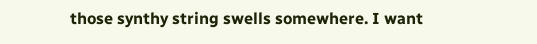those synthy string swells somewhere. I want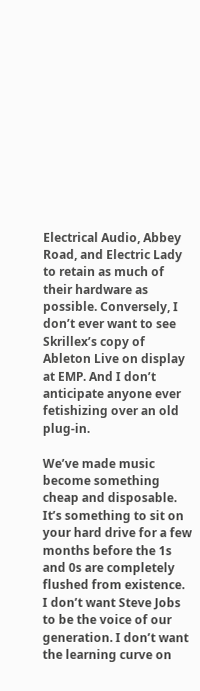Electrical Audio, Abbey Road, and Electric Lady to retain as much of their hardware as possible. Conversely, I don’t ever want to see Skrillex’s copy of Ableton Live on display at EMP. And I don’t anticipate anyone ever fetishizing over an old plug-in.

We’ve made music become something cheap and disposable. It’s something to sit on your hard drive for a few months before the 1s and 0s are completely flushed from existence. I don’t want Steve Jobs to be the voice of our generation. I don’t want the learning curve on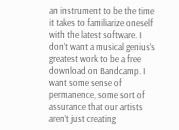an instrument to be the time it takes to familiarize oneself with the latest software. I don’t want a musical genius’s greatest work to be a free download on Bandcamp. I want some sense of permanence, some sort of assurance that our artists aren’t just creating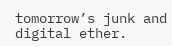tomorrow’s junk and digital ether.